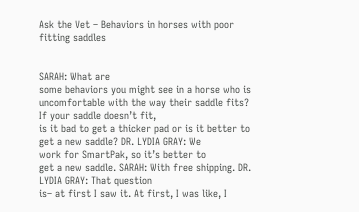Ask the Vet – Behaviors in horses with poor fitting saddles


SARAH: What are
some behaviors you might see in a horse who is
uncomfortable with the way their saddle fits? If your saddle doesn’t fit,
is it bad to get a thicker pad or is it better to
get a new saddle? DR. LYDIA GRAY: We
work for SmartPak, so it’s better to
get a new saddle. SARAH: With free shipping. DR. LYDIA GRAY: That question
is– at first I saw it. At first, I was like, I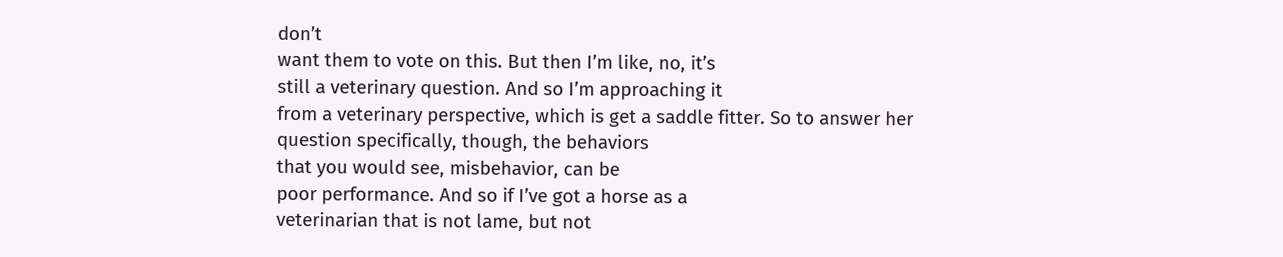don’t
want them to vote on this. But then I’m like, no, it’s
still a veterinary question. And so I’m approaching it
from a veterinary perspective, which is get a saddle fitter. So to answer her
question specifically, though, the behaviors
that you would see, misbehavior, can be
poor performance. And so if I’ve got a horse as a
veterinarian that is not lame, but not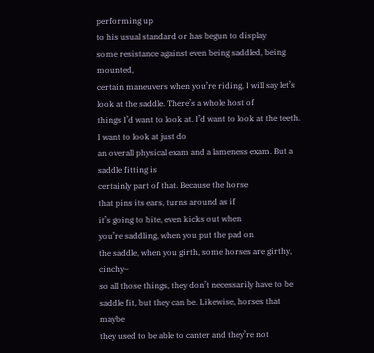performing up
to his usual standard or has begun to display
some resistance against even being saddled, being mounted,
certain maneuvers when you’re riding, I will say let’s
look at the saddle. There’s a whole host of
things I’d want to look at. I’d want to look at the teeth. I want to look at just do
an overall physical exam and a lameness exam. But a saddle fitting is
certainly part of that. Because the horse
that pins its ears, turns around as if
it’s going to bite, even kicks out when
you’re saddling, when you put the pad on
the saddle, when you girth, some horses are girthy, cinchy–
so all those things, they don’t necessarily have to be
saddle fit, but they can be. Likewise, horses that maybe
they used to be able to canter and they’re not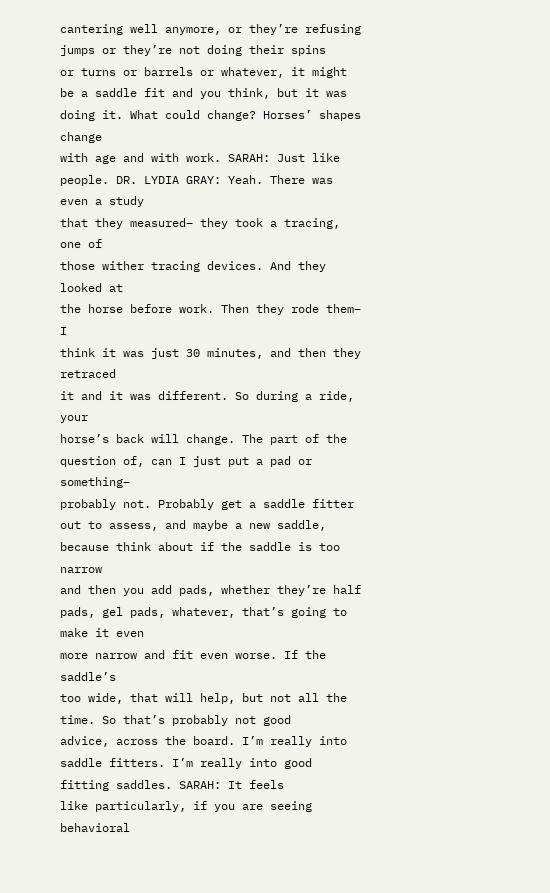cantering well anymore, or they’re refusing
jumps or they’re not doing their spins
or turns or barrels or whatever, it might
be a saddle fit and you think, but it was doing it. What could change? Horses’ shapes change
with age and with work. SARAH: Just like people. DR. LYDIA GRAY: Yeah. There was even a study
that they measured– they took a tracing, one of
those wither tracing devices. And they looked at
the horse before work. Then they rode them– I
think it was just 30 minutes, and then they retraced
it and it was different. So during a ride, your
horse’s back will change. The part of the
question of, can I just put a pad or something–
probably not. Probably get a saddle fitter
out to assess, and maybe a new saddle,
because think about if the saddle is too narrow
and then you add pads, whether they’re half
pads, gel pads, whatever, that’s going to make it even
more narrow and fit even worse. If the saddle’s
too wide, that will help, but not all the time. So that’s probably not good
advice, across the board. I’m really into saddle fitters. I’m really into good
fitting saddles. SARAH: It feels
like particularly, if you are seeing behavioral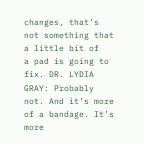changes, that’s not something that a little bit of
a pad is going to fix. DR. LYDIA GRAY: Probably not. And it’s more of a bandage. It’s more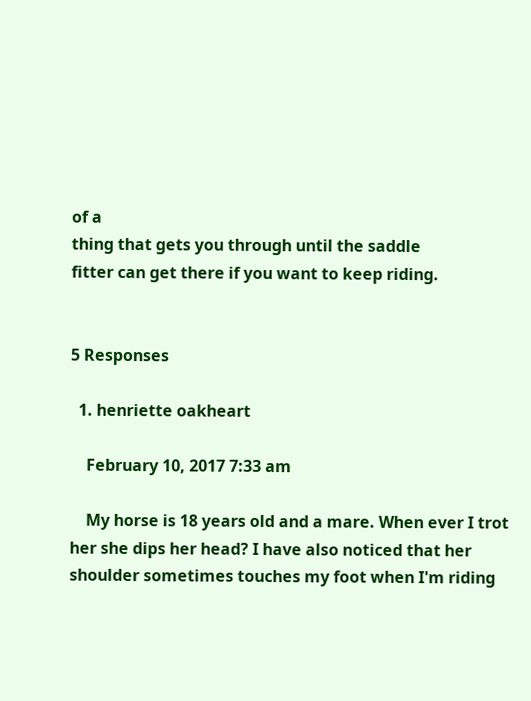of a
thing that gets you through until the saddle
fitter can get there if you want to keep riding.


5 Responses

  1. henriette oakheart

    February 10, 2017 7:33 am

    My horse is 18 years old and a mare. When ever I trot her she dips her head? I have also noticed that her shoulder sometimes touches my foot when I'm riding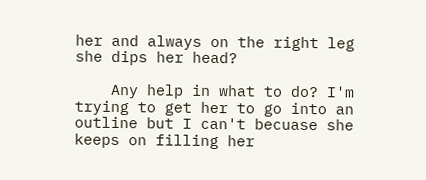her and always on the right leg she dips her head?

    Any help in what to do? I'm trying to get her to go into an outline but I can't becuase she keeps on filling her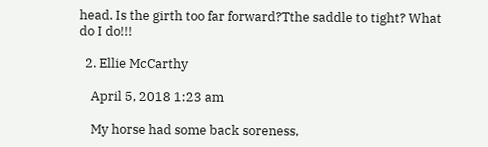head. Is the girth too far forward?Tthe saddle to tight? What do I do!!!

  2. Ellie McCarthy

    April 5, 2018 1:23 am

    My horse had some back soreness,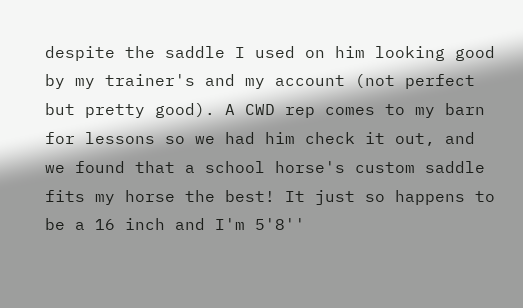despite the saddle I used on him looking good by my trainer's and my account (not perfect but pretty good). A CWD rep comes to my barn for lessons so we had him check it out, and we found that a school horse's custom saddle fits my horse the best! It just so happens to be a 16 inch and I'm 5'8''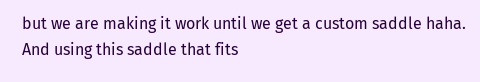but we are making it work until we get a custom saddle haha. And using this saddle that fits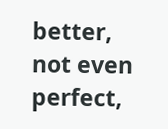better, not even perfect,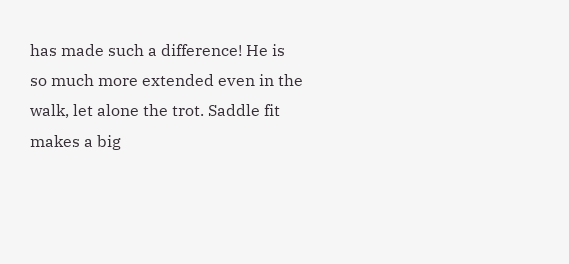has made such a difference! He is so much more extended even in the walk, let alone the trot. Saddle fit makes a big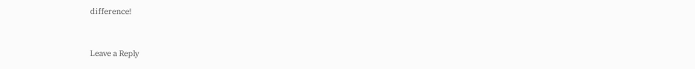difference!


Leave a Reply